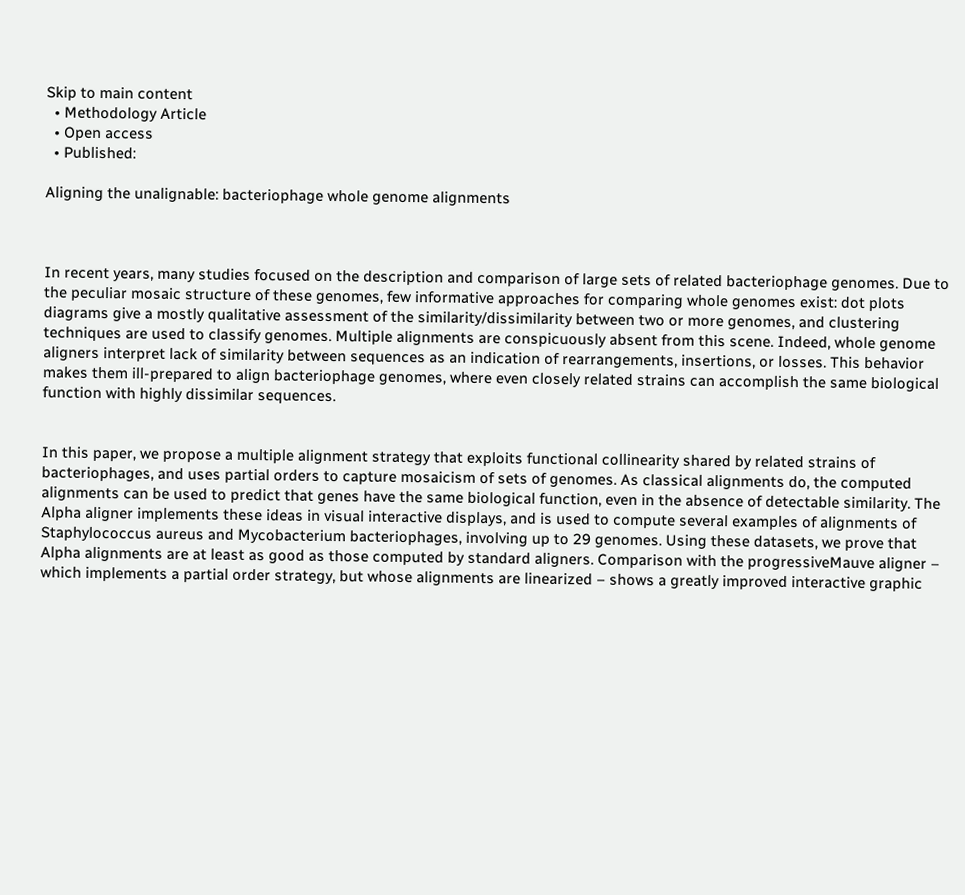Skip to main content
  • Methodology Article
  • Open access
  • Published:

Aligning the unalignable: bacteriophage whole genome alignments



In recent years, many studies focused on the description and comparison of large sets of related bacteriophage genomes. Due to the peculiar mosaic structure of these genomes, few informative approaches for comparing whole genomes exist: dot plots diagrams give a mostly qualitative assessment of the similarity/dissimilarity between two or more genomes, and clustering techniques are used to classify genomes. Multiple alignments are conspicuously absent from this scene. Indeed, whole genome aligners interpret lack of similarity between sequences as an indication of rearrangements, insertions, or losses. This behavior makes them ill-prepared to align bacteriophage genomes, where even closely related strains can accomplish the same biological function with highly dissimilar sequences.


In this paper, we propose a multiple alignment strategy that exploits functional collinearity shared by related strains of bacteriophages, and uses partial orders to capture mosaicism of sets of genomes. As classical alignments do, the computed alignments can be used to predict that genes have the same biological function, even in the absence of detectable similarity. The Alpha aligner implements these ideas in visual interactive displays, and is used to compute several examples of alignments of Staphylococcus aureus and Mycobacterium bacteriophages, involving up to 29 genomes. Using these datasets, we prove that Alpha alignments are at least as good as those computed by standard aligners. Comparison with the progressiveMauve aligner – which implements a partial order strategy, but whose alignments are linearized – shows a greatly improved interactive graphic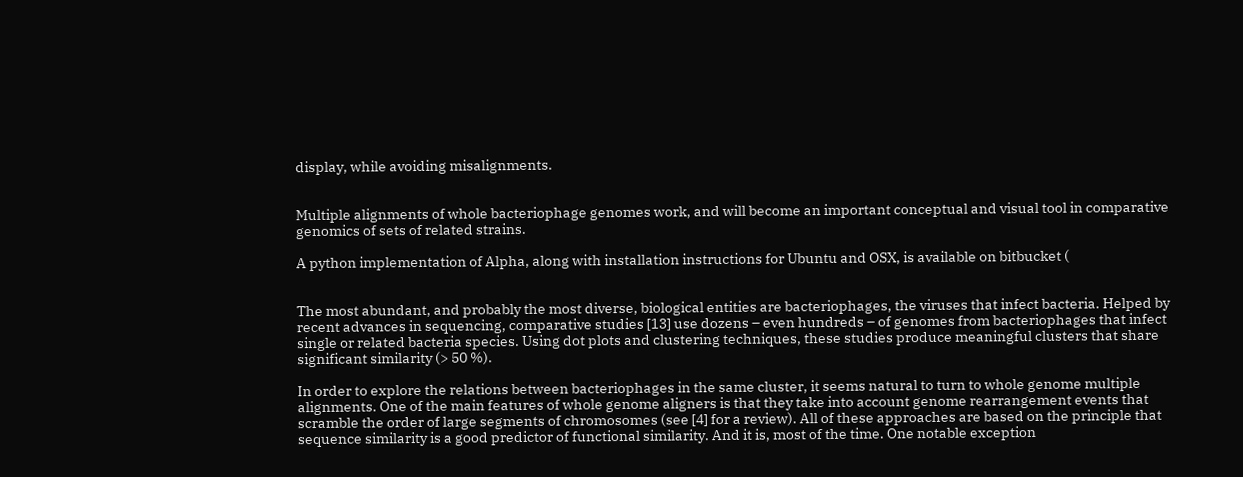display, while avoiding misalignments.


Multiple alignments of whole bacteriophage genomes work, and will become an important conceptual and visual tool in comparative genomics of sets of related strains.

A python implementation of Alpha, along with installation instructions for Ubuntu and OSX, is available on bitbucket (


The most abundant, and probably the most diverse, biological entities are bacteriophages, the viruses that infect bacteria. Helped by recent advances in sequencing, comparative studies [13] use dozens – even hundreds – of genomes from bacteriophages that infect single or related bacteria species. Using dot plots and clustering techniques, these studies produce meaningful clusters that share significant similarity (> 50 %).

In order to explore the relations between bacteriophages in the same cluster, it seems natural to turn to whole genome multiple alignments. One of the main features of whole genome aligners is that they take into account genome rearrangement events that scramble the order of large segments of chromosomes (see [4] for a review). All of these approaches are based on the principle that sequence similarity is a good predictor of functional similarity. And it is, most of the time. One notable exception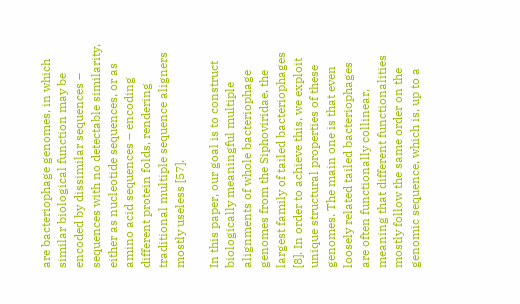are bacteriophage genomes, in which similar biological function may be encoded by dissimilar sequences – sequences with no detectable similarity, either as nucleotide sequences, or as amino acid sequences – encoding different protein folds, rendering traditional multiple sequence aligners mostly useless [57].

In this paper, our goal is to construct biologically meaningful multiple alignments of whole bacteriophage genomes from the Siphoviridae, the largest family of tailed bacteriophages [8]. In order to achieve this, we exploit unique structural properties of these genomes. The main one is that even loosely related tailed bacteriophages are often functionally collinear, meaning that different functionalities mostly follow the same order on the genomic sequence, which is, up to a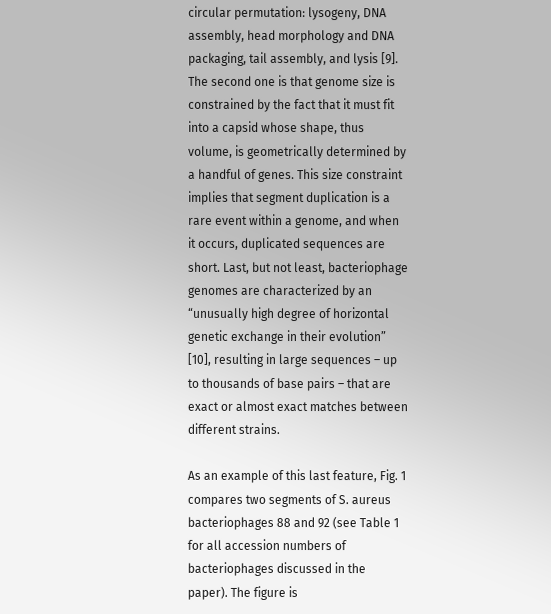circular permutation: lysogeny, DNA assembly, head morphology and DNA packaging, tail assembly, and lysis [9]. The second one is that genome size is constrained by the fact that it must fit into a capsid whose shape, thus volume, is geometrically determined by a handful of genes. This size constraint implies that segment duplication is a rare event within a genome, and when it occurs, duplicated sequences are short. Last, but not least, bacteriophage genomes are characterized by an “unusually high degree of horizontal genetic exchange in their evolution” [10], resulting in large sequences – up to thousands of base pairs – that are exact or almost exact matches between different strains.

As an example of this last feature, Fig. 1 compares two segments of S. aureus bacteriophages 88 and 92 (see Table 1 for all accession numbers of bacteriophages discussed in the paper). The figure is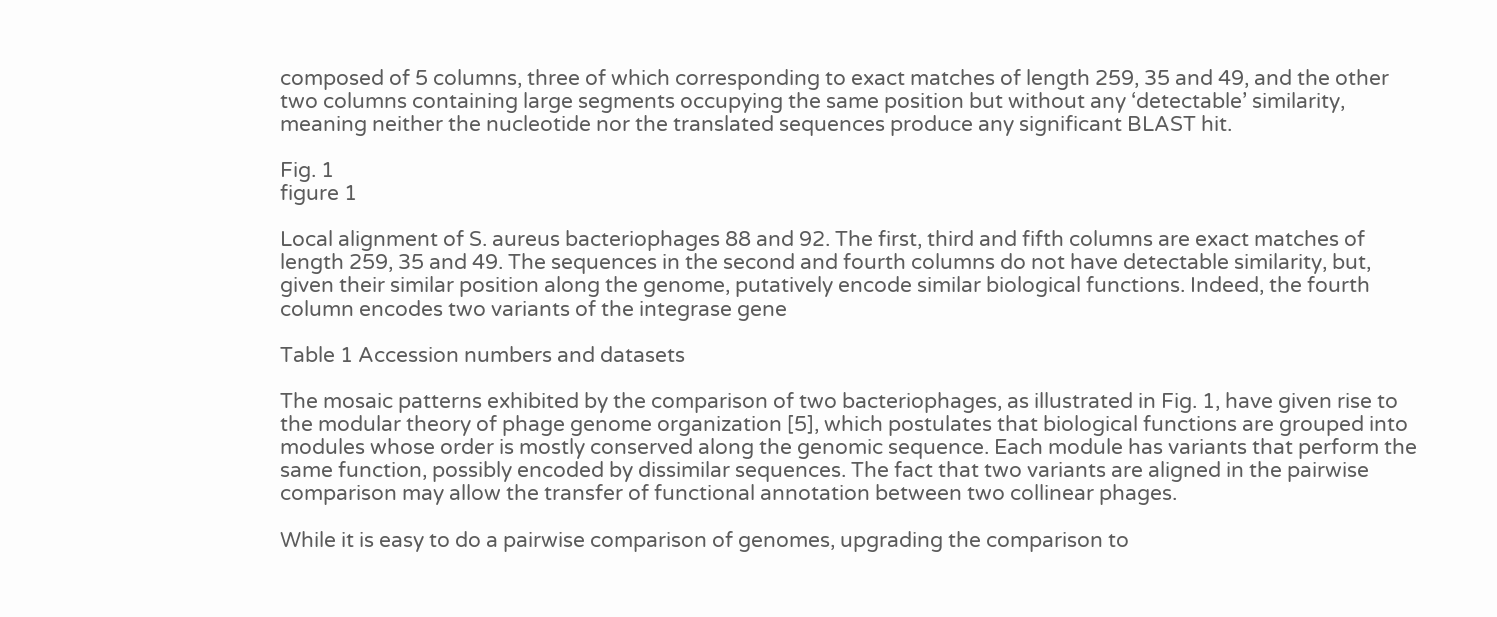composed of 5 columns, three of which corresponding to exact matches of length 259, 35 and 49, and the other two columns containing large segments occupying the same position but without any ‘detectable’ similarity, meaning neither the nucleotide nor the translated sequences produce any significant BLAST hit.

Fig. 1
figure 1

Local alignment of S. aureus bacteriophages 88 and 92. The first, third and fifth columns are exact matches of length 259, 35 and 49. The sequences in the second and fourth columns do not have detectable similarity, but, given their similar position along the genome, putatively encode similar biological functions. Indeed, the fourth column encodes two variants of the integrase gene

Table 1 Accession numbers and datasets

The mosaic patterns exhibited by the comparison of two bacteriophages, as illustrated in Fig. 1, have given rise to the modular theory of phage genome organization [5], which postulates that biological functions are grouped into modules whose order is mostly conserved along the genomic sequence. Each module has variants that perform the same function, possibly encoded by dissimilar sequences. The fact that two variants are aligned in the pairwise comparison may allow the transfer of functional annotation between two collinear phages.

While it is easy to do a pairwise comparison of genomes, upgrading the comparison to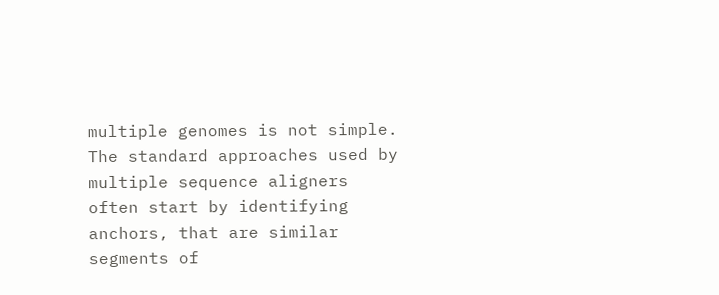multiple genomes is not simple. The standard approaches used by multiple sequence aligners often start by identifying anchors, that are similar segments of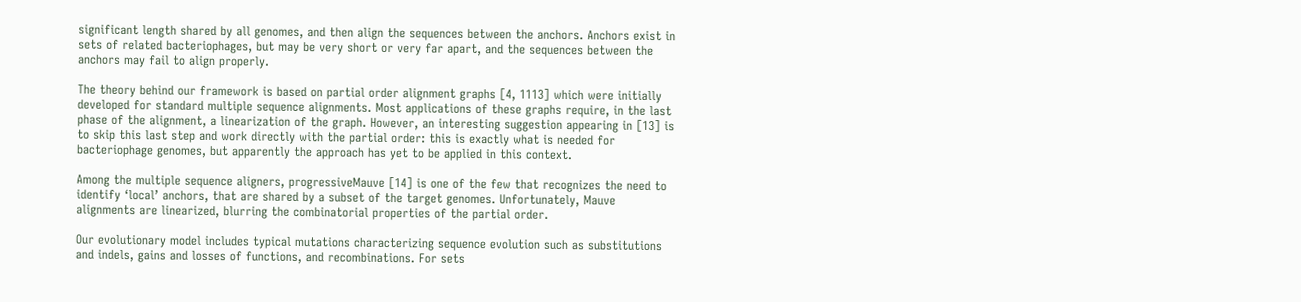significant length shared by all genomes, and then align the sequences between the anchors. Anchors exist in sets of related bacteriophages, but may be very short or very far apart, and the sequences between the anchors may fail to align properly.

The theory behind our framework is based on partial order alignment graphs [4, 1113] which were initially developed for standard multiple sequence alignments. Most applications of these graphs require, in the last phase of the alignment, a linearization of the graph. However, an interesting suggestion appearing in [13] is to skip this last step and work directly with the partial order: this is exactly what is needed for bacteriophage genomes, but apparently the approach has yet to be applied in this context.

Among the multiple sequence aligners, progressiveMauve [14] is one of the few that recognizes the need to identify ‘local’ anchors, that are shared by a subset of the target genomes. Unfortunately, Mauve alignments are linearized, blurring the combinatorial properties of the partial order.

Our evolutionary model includes typical mutations characterizing sequence evolution such as substitutions and indels, gains and losses of functions, and recombinations. For sets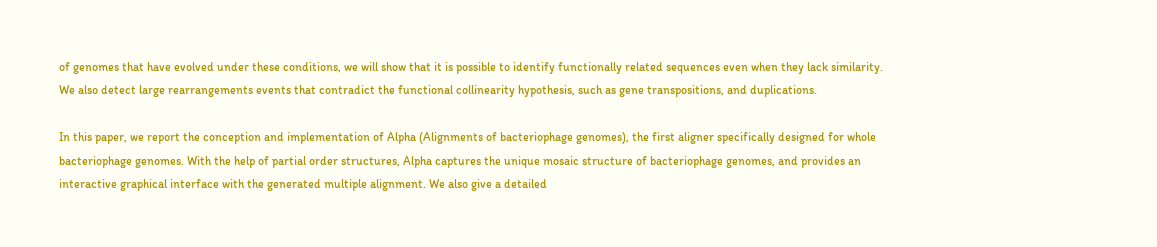of genomes that have evolved under these conditions, we will show that it is possible to identify functionally related sequences even when they lack similarity. We also detect large rearrangements events that contradict the functional collinearity hypothesis, such as gene transpositions, and duplications.

In this paper, we report the conception and implementation of Alpha (Alignments of bacteriophage genomes), the first aligner specifically designed for whole bacteriophage genomes. With the help of partial order structures, Alpha captures the unique mosaic structure of bacteriophage genomes, and provides an interactive graphical interface with the generated multiple alignment. We also give a detailed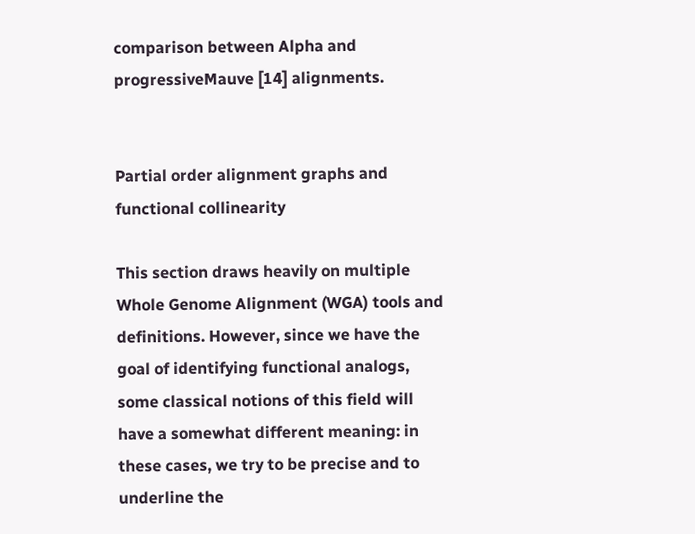comparison between Alpha and progressiveMauve [14] alignments.


Partial order alignment graphs and functional collinearity

This section draws heavily on multiple Whole Genome Alignment (WGA) tools and definitions. However, since we have the goal of identifying functional analogs, some classical notions of this field will have a somewhat different meaning: in these cases, we try to be precise and to underline the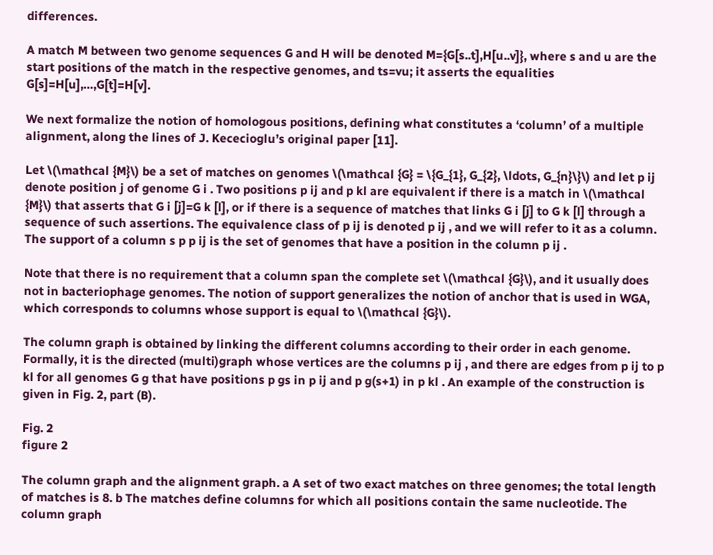differences.

A match M between two genome sequences G and H will be denoted M={G[s..t],H[u..v]}, where s and u are the start positions of the match in the respective genomes, and ts=vu; it asserts the equalities G[s]=H[u],…,G[t]=H[v].

We next formalize the notion of homologous positions, defining what constitutes a ‘column’ of a multiple alignment, along the lines of J. Kececioglu’s original paper [11].

Let \(\mathcal {M}\) be a set of matches on genomes \(\mathcal {G} = \{G_{1}, G_{2}, \ldots, G_{n}\}\) and let p ij denote position j of genome G i . Two positions p ij and p kl are equivalent if there is a match in \(\mathcal {M}\) that asserts that G i [j]=G k [l], or if there is a sequence of matches that links G i [j] to G k [l] through a sequence of such assertions. The equivalence class of p ij is denoted p ij , and we will refer to it as a column. The support of a column s p p ij is the set of genomes that have a position in the column p ij .

Note that there is no requirement that a column span the complete set \(\mathcal {G}\), and it usually does not in bacteriophage genomes. The notion of support generalizes the notion of anchor that is used in WGA, which corresponds to columns whose support is equal to \(\mathcal {G}\).

The column graph is obtained by linking the different columns according to their order in each genome. Formally, it is the directed (multi)graph whose vertices are the columns p ij , and there are edges from p ij to p kl for all genomes G g that have positions p gs in p ij and p g(s+1) in p kl . An example of the construction is given in Fig. 2, part (B).

Fig. 2
figure 2

The column graph and the alignment graph. a A set of two exact matches on three genomes; the total length of matches is 8. b The matches define columns for which all positions contain the same nucleotide. The column graph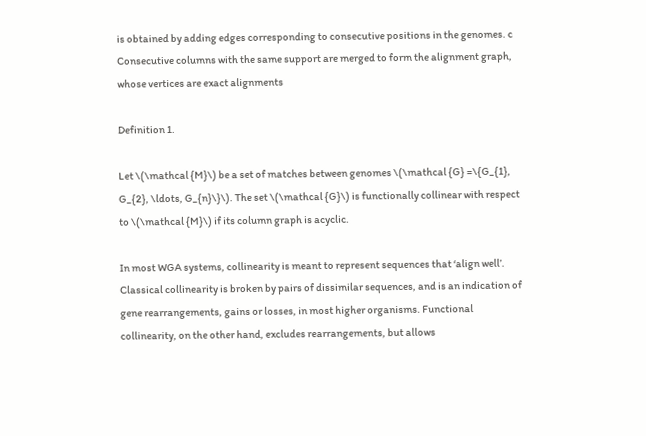is obtained by adding edges corresponding to consecutive positions in the genomes. c Consecutive columns with the same support are merged to form the alignment graph, whose vertices are exact alignments

Definition 1.

Let \(\mathcal {M}\) be a set of matches between genomes \(\mathcal {G} =\{G_{1}, G_{2}, \ldots, G_{n}\}\). The set \(\mathcal {G}\) is functionally collinear with respect to \(\mathcal {M}\) if its column graph is acyclic.

In most WGA systems, collinearity is meant to represent sequences that ‘align well’. Classical collinearity is broken by pairs of dissimilar sequences, and is an indication of gene rearrangements, gains or losses, in most higher organisms. Functional collinearity, on the other hand, excludes rearrangements, but allows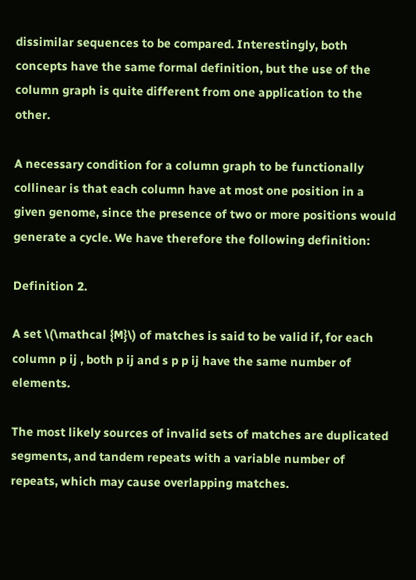dissimilar sequences to be compared. Interestingly, both concepts have the same formal definition, but the use of the column graph is quite different from one application to the other.

A necessary condition for a column graph to be functionally collinear is that each column have at most one position in a given genome, since the presence of two or more positions would generate a cycle. We have therefore the following definition:

Definition 2.

A set \(\mathcal {M}\) of matches is said to be valid if, for each column p ij , both p ij and s p p ij have the same number of elements.

The most likely sources of invalid sets of matches are duplicated segments, and tandem repeats with a variable number of repeats, which may cause overlapping matches.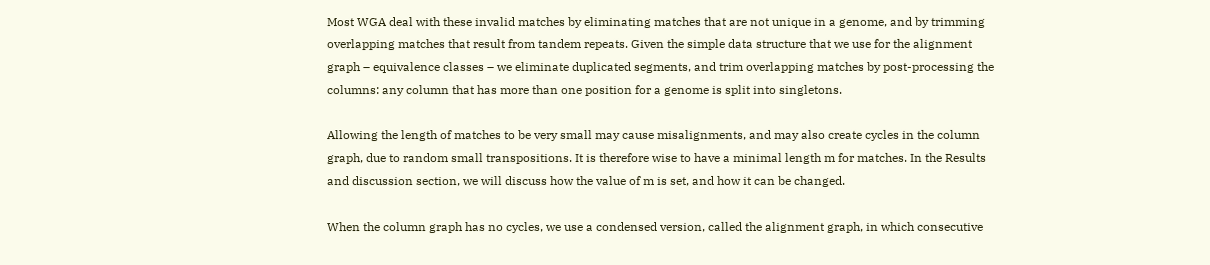Most WGA deal with these invalid matches by eliminating matches that are not unique in a genome, and by trimming overlapping matches that result from tandem repeats. Given the simple data structure that we use for the alignment graph – equivalence classes – we eliminate duplicated segments, and trim overlapping matches by post-processing the columns: any column that has more than one position for a genome is split into singletons.

Allowing the length of matches to be very small may cause misalignments, and may also create cycles in the column graph, due to random small transpositions. It is therefore wise to have a minimal length m for matches. In the Results and discussion section, we will discuss how the value of m is set, and how it can be changed.

When the column graph has no cycles, we use a condensed version, called the alignment graph, in which consecutive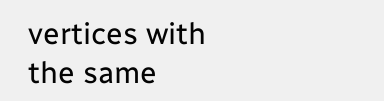vertices with the same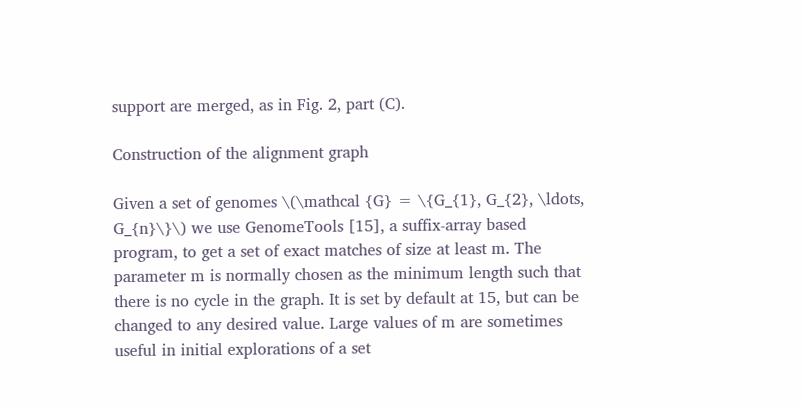support are merged, as in Fig. 2, part (C).

Construction of the alignment graph

Given a set of genomes \(\mathcal {G} = \{G_{1}, G_{2}, \ldots, G_{n}\}\) we use GenomeTools [15], a suffix-array based program, to get a set of exact matches of size at least m. The parameter m is normally chosen as the minimum length such that there is no cycle in the graph. It is set by default at 15, but can be changed to any desired value. Large values of m are sometimes useful in initial explorations of a set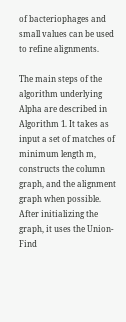of bacteriophages and small values can be used to refine alignments.

The main steps of the algorithm underlying Alpha are described in Algorithm 1. It takes as input a set of matches of minimum length m, constructs the column graph, and the alignment graph when possible. After initializing the graph, it uses the Union-Find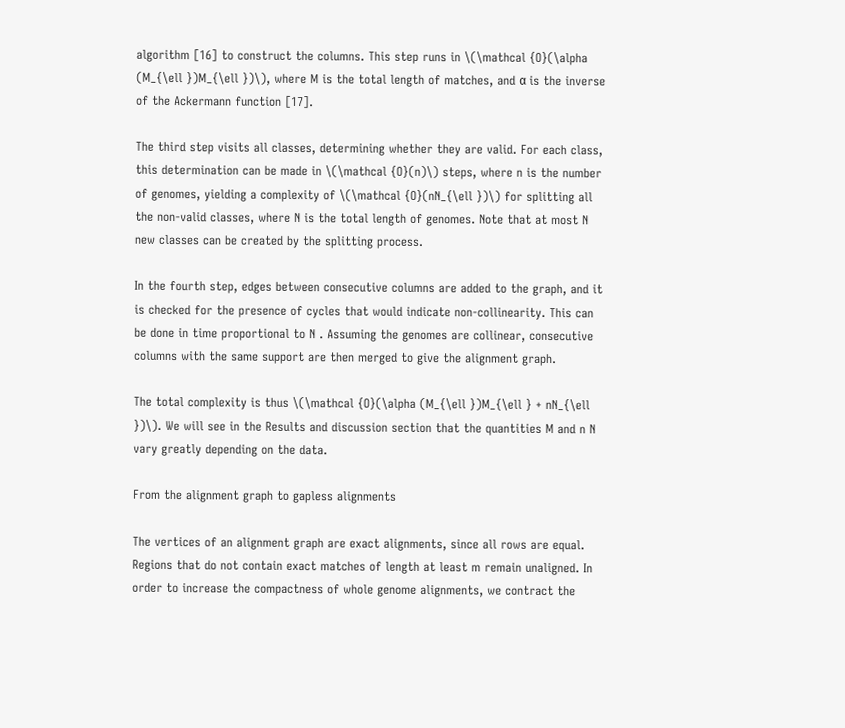algorithm [16] to construct the columns. This step runs in \(\mathcal {O}(\alpha (M_{\ell })M_{\ell })\), where M is the total length of matches, and α is the inverse of the Ackermann function [17].

The third step visits all classes, determining whether they are valid. For each class, this determination can be made in \(\mathcal {O}(n)\) steps, where n is the number of genomes, yielding a complexity of \(\mathcal {O}(nN_{\ell })\) for splitting all the non-valid classes, where N is the total length of genomes. Note that at most N new classes can be created by the splitting process.

In the fourth step, edges between consecutive columns are added to the graph, and it is checked for the presence of cycles that would indicate non-collinearity. This can be done in time proportional to N . Assuming the genomes are collinear, consecutive columns with the same support are then merged to give the alignment graph.

The total complexity is thus \(\mathcal {O}(\alpha (M_{\ell })M_{\ell } + nN_{\ell })\). We will see in the Results and discussion section that the quantities M and n N vary greatly depending on the data.

From the alignment graph to gapless alignments

The vertices of an alignment graph are exact alignments, since all rows are equal. Regions that do not contain exact matches of length at least m remain unaligned. In order to increase the compactness of whole genome alignments, we contract the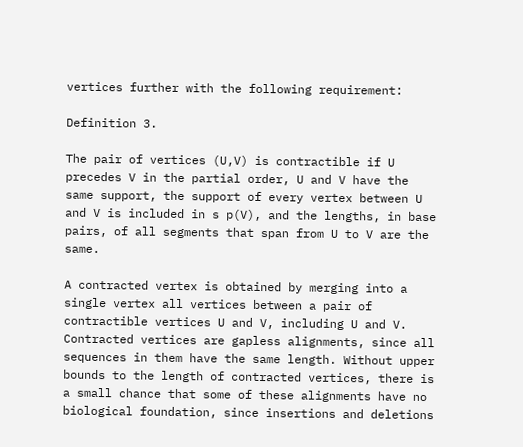vertices further with the following requirement:

Definition 3.

The pair of vertices (U,V) is contractible if U precedes V in the partial order, U and V have the same support, the support of every vertex between U and V is included in s p(V), and the lengths, in base pairs, of all segments that span from U to V are the same.

A contracted vertex is obtained by merging into a single vertex all vertices between a pair of contractible vertices U and V, including U and V. Contracted vertices are gapless alignments, since all sequences in them have the same length. Without upper bounds to the length of contracted vertices, there is a small chance that some of these alignments have no biological foundation, since insertions and deletions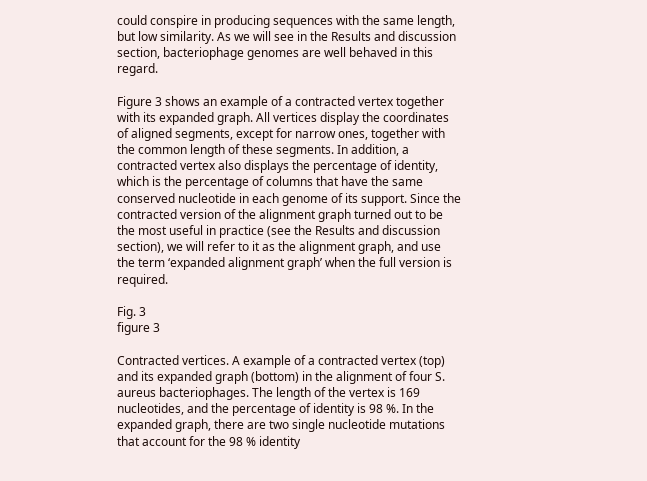could conspire in producing sequences with the same length, but low similarity. As we will see in the Results and discussion section, bacteriophage genomes are well behaved in this regard.

Figure 3 shows an example of a contracted vertex together with its expanded graph. All vertices display the coordinates of aligned segments, except for narrow ones, together with the common length of these segments. In addition, a contracted vertex also displays the percentage of identity, which is the percentage of columns that have the same conserved nucleotide in each genome of its support. Since the contracted version of the alignment graph turned out to be the most useful in practice (see the Results and discussion section), we will refer to it as the alignment graph, and use the term ‘expanded alignment graph’ when the full version is required.

Fig. 3
figure 3

Contracted vertices. A example of a contracted vertex (top) and its expanded graph (bottom) in the alignment of four S. aureus bacteriophages. The length of the vertex is 169 nucleotides, and the percentage of identity is 98 %. In the expanded graph, there are two single nucleotide mutations that account for the 98 % identity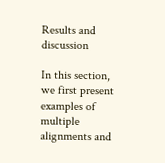Results and discussion

In this section, we first present examples of multiple alignments and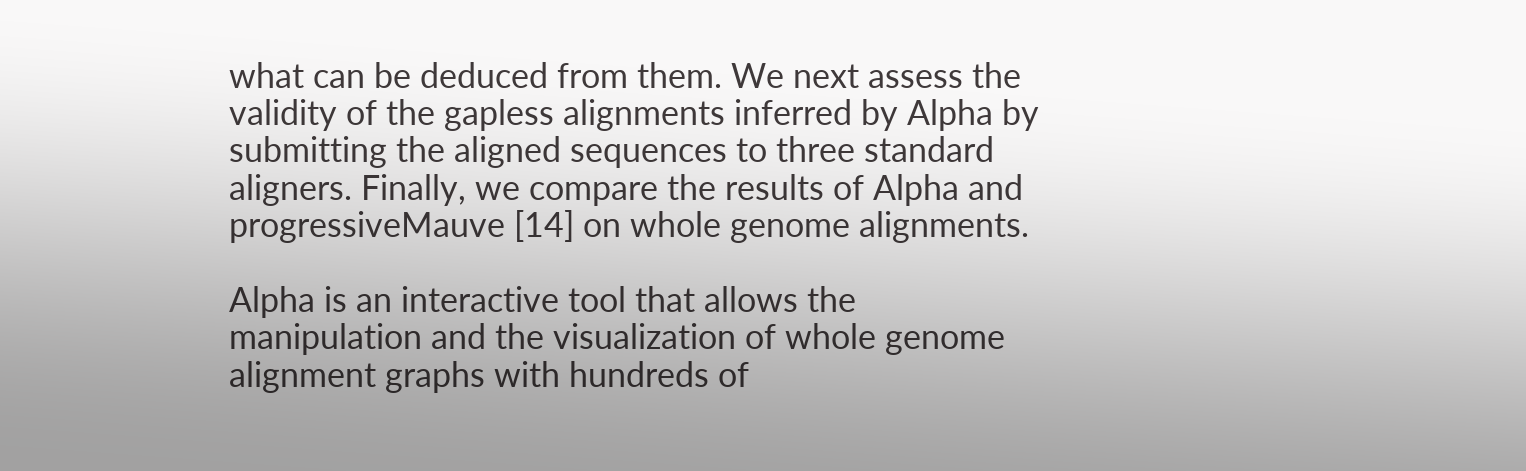what can be deduced from them. We next assess the validity of the gapless alignments inferred by Alpha by submitting the aligned sequences to three standard aligners. Finally, we compare the results of Alpha and progressiveMauve [14] on whole genome alignments.

Alpha is an interactive tool that allows the manipulation and the visualization of whole genome alignment graphs with hundreds of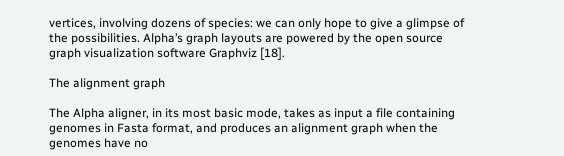vertices, involving dozens of species: we can only hope to give a glimpse of the possibilities. Alpha’s graph layouts are powered by the open source graph visualization software Graphviz [18].

The alignment graph

The Alpha aligner, in its most basic mode, takes as input a file containing genomes in Fasta format, and produces an alignment graph when the genomes have no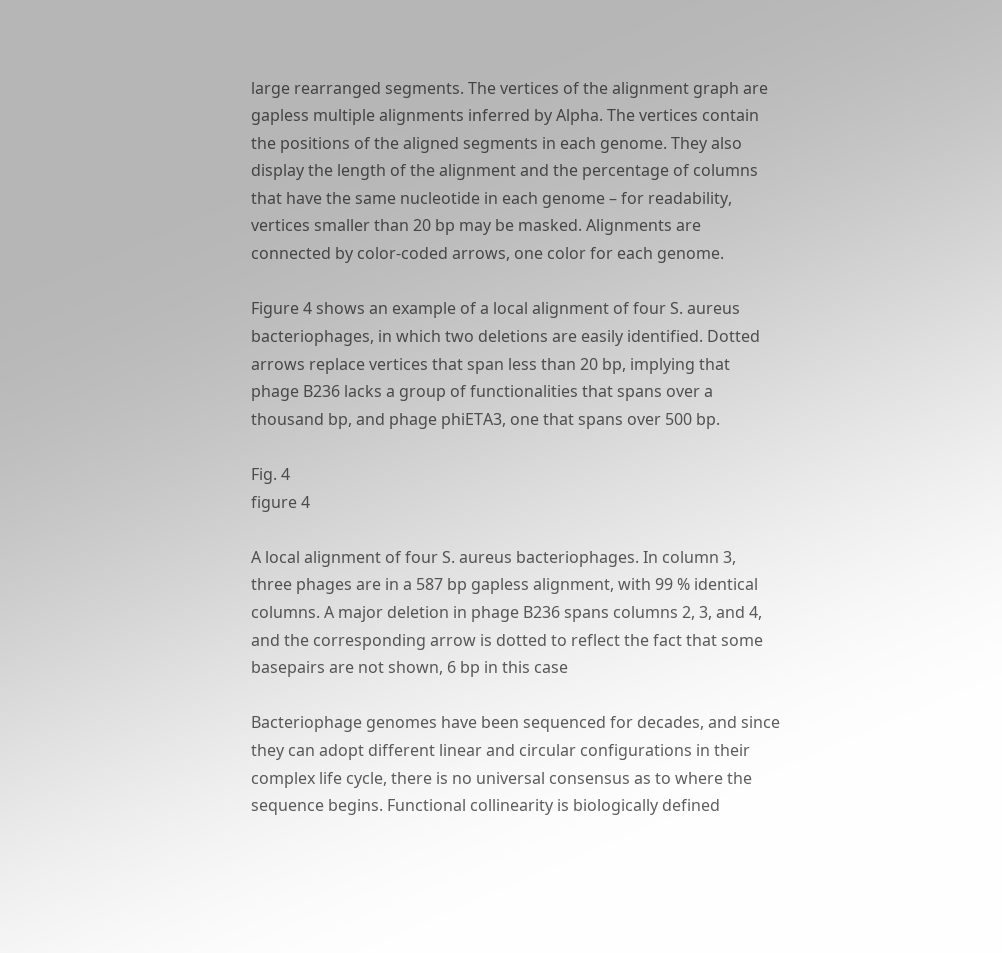large rearranged segments. The vertices of the alignment graph are gapless multiple alignments inferred by Alpha. The vertices contain the positions of the aligned segments in each genome. They also display the length of the alignment and the percentage of columns that have the same nucleotide in each genome – for readability, vertices smaller than 20 bp may be masked. Alignments are connected by color-coded arrows, one color for each genome.

Figure 4 shows an example of a local alignment of four S. aureus bacteriophages, in which two deletions are easily identified. Dotted arrows replace vertices that span less than 20 bp, implying that phage B236 lacks a group of functionalities that spans over a thousand bp, and phage phiETA3, one that spans over 500 bp.

Fig. 4
figure 4

A local alignment of four S. aureus bacteriophages. In column 3, three phages are in a 587 bp gapless alignment, with 99 % identical columns. A major deletion in phage B236 spans columns 2, 3, and 4, and the corresponding arrow is dotted to reflect the fact that some basepairs are not shown, 6 bp in this case

Bacteriophage genomes have been sequenced for decades, and since they can adopt different linear and circular configurations in their complex life cycle, there is no universal consensus as to where the sequence begins. Functional collinearity is biologically defined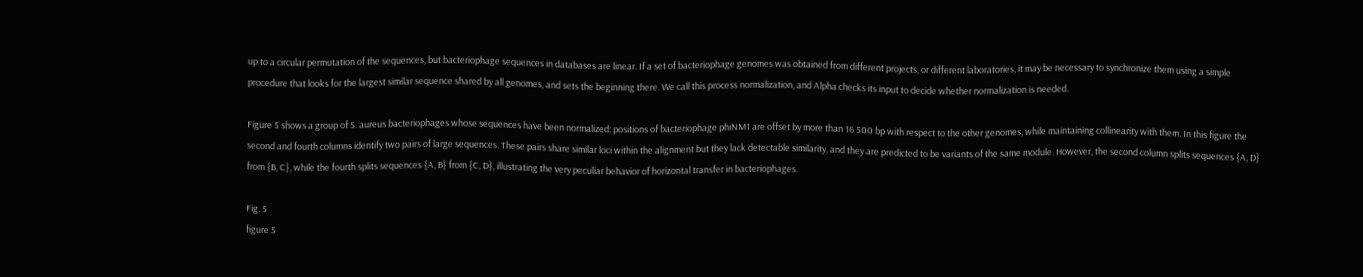up to a circular permutation of the sequences, but bacteriophage sequences in databases are linear. If a set of bacteriophage genomes was obtained from different projects, or different laboratories, it may be necessary to synchronize them using a simple procedure that looks for the largest similar sequence shared by all genomes, and sets the beginning there. We call this process normalization, and Alpha checks its input to decide whether normalization is needed.

Figure 5 shows a group of S. aureus bacteriophages whose sequences have been normalized: positions of bacteriophage phiNM1 are offset by more than 16 500 bp with respect to the other genomes, while maintaining collinearity with them. In this figure the second and fourth columns identify two pairs of large sequences. These pairs share similar loci within the alignment but they lack detectable similarity, and they are predicted to be variants of the same module. However, the second column splits sequences {A, D} from {B, C}, while the fourth splits sequences {A, B} from {C, D}, illustrating the very peculiar behavior of horizontal transfer in bacteriophages.

Fig. 5
figure 5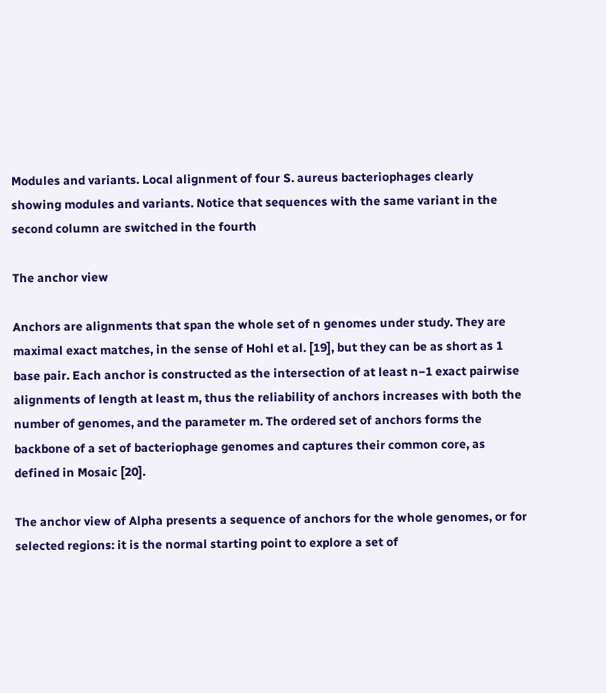Modules and variants. Local alignment of four S. aureus bacteriophages clearly showing modules and variants. Notice that sequences with the same variant in the second column are switched in the fourth

The anchor view

Anchors are alignments that span the whole set of n genomes under study. They are maximal exact matches, in the sense of Hohl et al. [19], but they can be as short as 1 base pair. Each anchor is constructed as the intersection of at least n−1 exact pairwise alignments of length at least m, thus the reliability of anchors increases with both the number of genomes, and the parameter m. The ordered set of anchors forms the backbone of a set of bacteriophage genomes and captures their common core, as defined in Mosaic [20].

The anchor view of Alpha presents a sequence of anchors for the whole genomes, or for selected regions: it is the normal starting point to explore a set of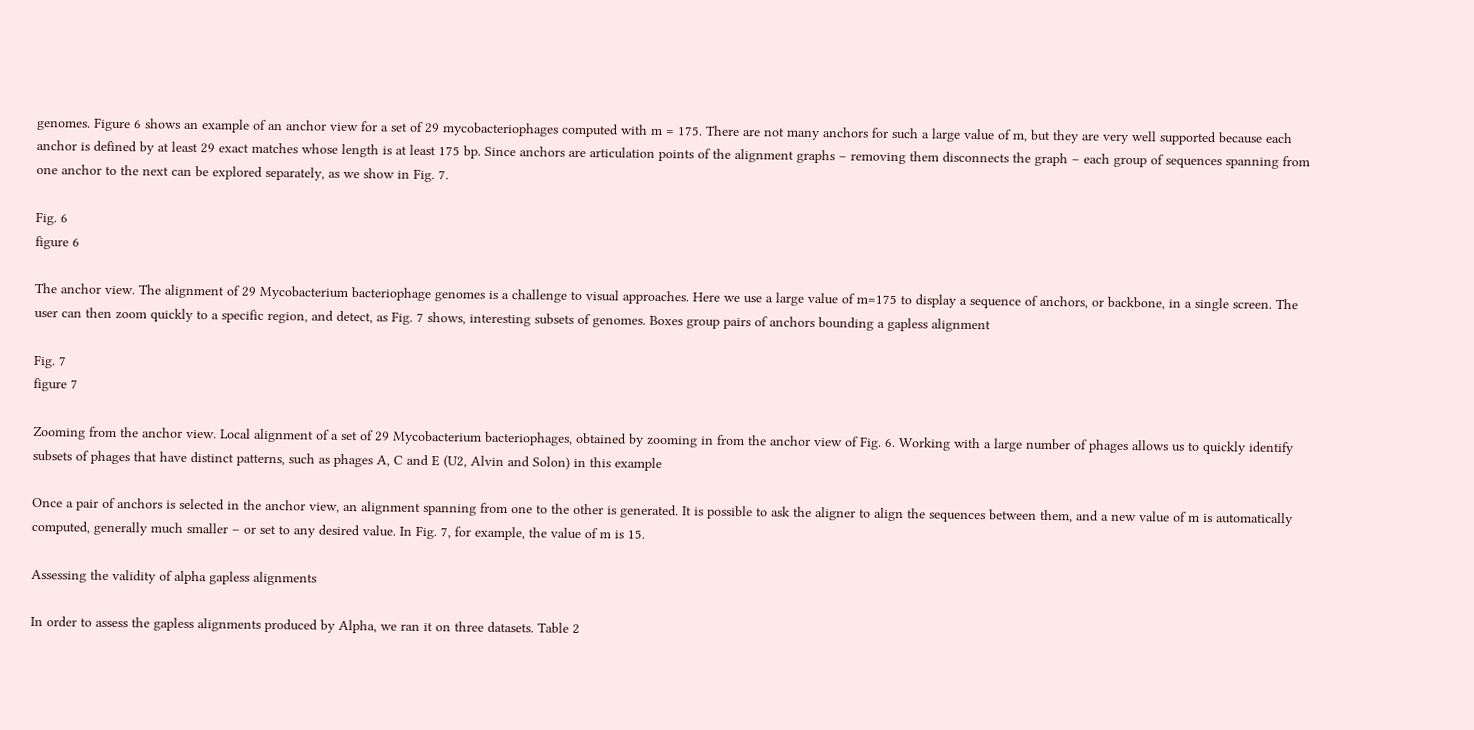genomes. Figure 6 shows an example of an anchor view for a set of 29 mycobacteriophages computed with m = 175. There are not many anchors for such a large value of m, but they are very well supported because each anchor is defined by at least 29 exact matches whose length is at least 175 bp. Since anchors are articulation points of the alignment graphs – removing them disconnects the graph – each group of sequences spanning from one anchor to the next can be explored separately, as we show in Fig. 7.

Fig. 6
figure 6

The anchor view. The alignment of 29 Mycobacterium bacteriophage genomes is a challenge to visual approaches. Here we use a large value of m=175 to display a sequence of anchors, or backbone, in a single screen. The user can then zoom quickly to a specific region, and detect, as Fig. 7 shows, interesting subsets of genomes. Boxes group pairs of anchors bounding a gapless alignment

Fig. 7
figure 7

Zooming from the anchor view. Local alignment of a set of 29 Mycobacterium bacteriophages, obtained by zooming in from the anchor view of Fig. 6. Working with a large number of phages allows us to quickly identify subsets of phages that have distinct patterns, such as phages A, C and E (U2, Alvin and Solon) in this example

Once a pair of anchors is selected in the anchor view, an alignment spanning from one to the other is generated. It is possible to ask the aligner to align the sequences between them, and a new value of m is automatically computed, generally much smaller – or set to any desired value. In Fig. 7, for example, the value of m is 15.

Assessing the validity of alpha gapless alignments

In order to assess the gapless alignments produced by Alpha, we ran it on three datasets. Table 2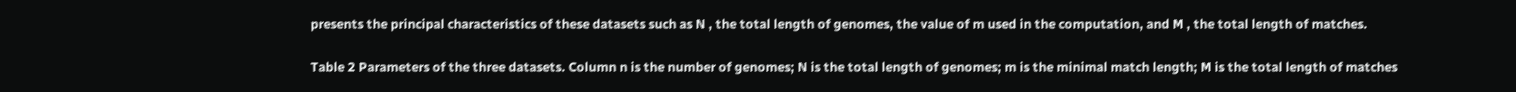presents the principal characteristics of these datasets such as N , the total length of genomes, the value of m used in the computation, and M , the total length of matches.

Table 2 Parameters of the three datasets. Column n is the number of genomes; N is the total length of genomes; m is the minimal match length; M is the total length of matches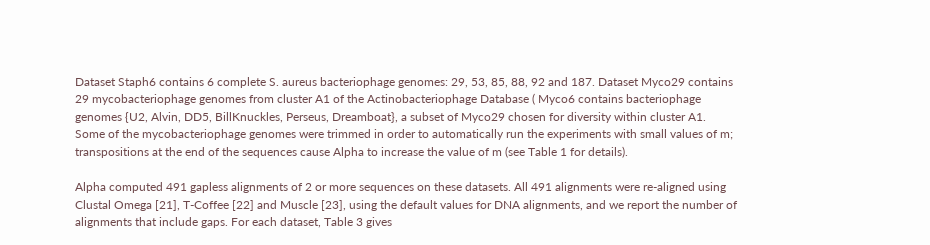Dataset Staph6 contains 6 complete S. aureus bacteriophage genomes: 29, 53, 85, 88, 92 and 187. Dataset Myco29 contains 29 mycobacteriophage genomes from cluster A1 of the Actinobacteriophage Database ( Myco6 contains bacteriophage genomes {U2, Alvin, DD5, BillKnuckles, Perseus, Dreamboat}, a subset of Myco29 chosen for diversity within cluster A1. Some of the mycobacteriophage genomes were trimmed in order to automatically run the experiments with small values of m; transpositions at the end of the sequences cause Alpha to increase the value of m (see Table 1 for details).

Alpha computed 491 gapless alignments of 2 or more sequences on these datasets. All 491 alignments were re-aligned using Clustal Omega [21], T-Coffee [22] and Muscle [23], using the default values for DNA alignments, and we report the number of alignments that include gaps. For each dataset, Table 3 gives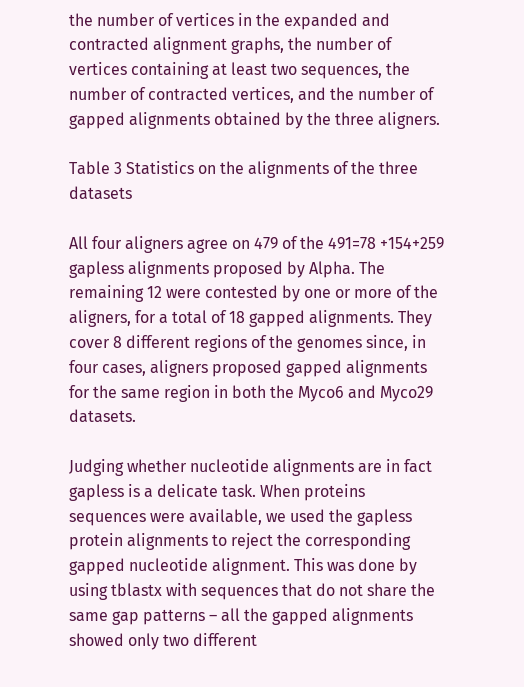the number of vertices in the expanded and contracted alignment graphs, the number of vertices containing at least two sequences, the number of contracted vertices, and the number of gapped alignments obtained by the three aligners.

Table 3 Statistics on the alignments of the three datasets

All four aligners agree on 479 of the 491=78 +154+259 gapless alignments proposed by Alpha. The remaining 12 were contested by one or more of the aligners, for a total of 18 gapped alignments. They cover 8 different regions of the genomes since, in four cases, aligners proposed gapped alignments for the same region in both the Myco6 and Myco29 datasets.

Judging whether nucleotide alignments are in fact gapless is a delicate task. When proteins sequences were available, we used the gapless protein alignments to reject the corresponding gapped nucleotide alignment. This was done by using tblastx with sequences that do not share the same gap patterns – all the gapped alignments showed only two different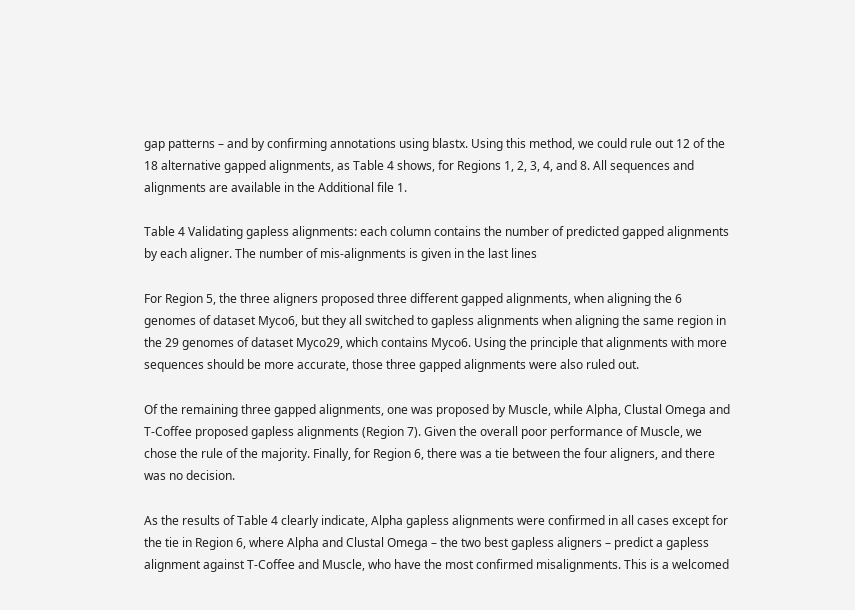gap patterns – and by confirming annotations using blastx. Using this method, we could rule out 12 of the 18 alternative gapped alignments, as Table 4 shows, for Regions 1, 2, 3, 4, and 8. All sequences and alignments are available in the Additional file 1.

Table 4 Validating gapless alignments: each column contains the number of predicted gapped alignments by each aligner. The number of mis-alignments is given in the last lines

For Region 5, the three aligners proposed three different gapped alignments, when aligning the 6 genomes of dataset Myco6, but they all switched to gapless alignments when aligning the same region in the 29 genomes of dataset Myco29, which contains Myco6. Using the principle that alignments with more sequences should be more accurate, those three gapped alignments were also ruled out.

Of the remaining three gapped alignments, one was proposed by Muscle, while Alpha, Clustal Omega and T-Coffee proposed gapless alignments (Region 7). Given the overall poor performance of Muscle, we chose the rule of the majority. Finally, for Region 6, there was a tie between the four aligners, and there was no decision.

As the results of Table 4 clearly indicate, Alpha gapless alignments were confirmed in all cases except for the tie in Region 6, where Alpha and Clustal Omega – the two best gapless aligners – predict a gapless alignment against T-Coffee and Muscle, who have the most confirmed misalignments. This is a welcomed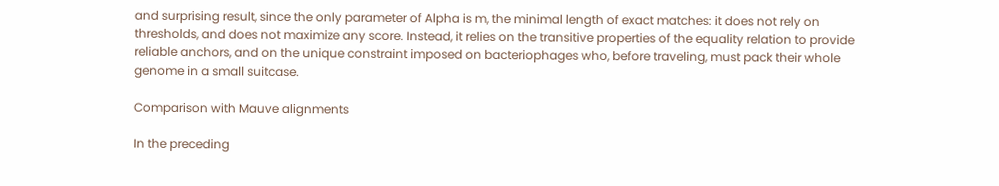and surprising result, since the only parameter of Alpha is m, the minimal length of exact matches: it does not rely on thresholds, and does not maximize any score. Instead, it relies on the transitive properties of the equality relation to provide reliable anchors, and on the unique constraint imposed on bacteriophages who, before traveling, must pack their whole genome in a small suitcase.

Comparison with Mauve alignments

In the preceding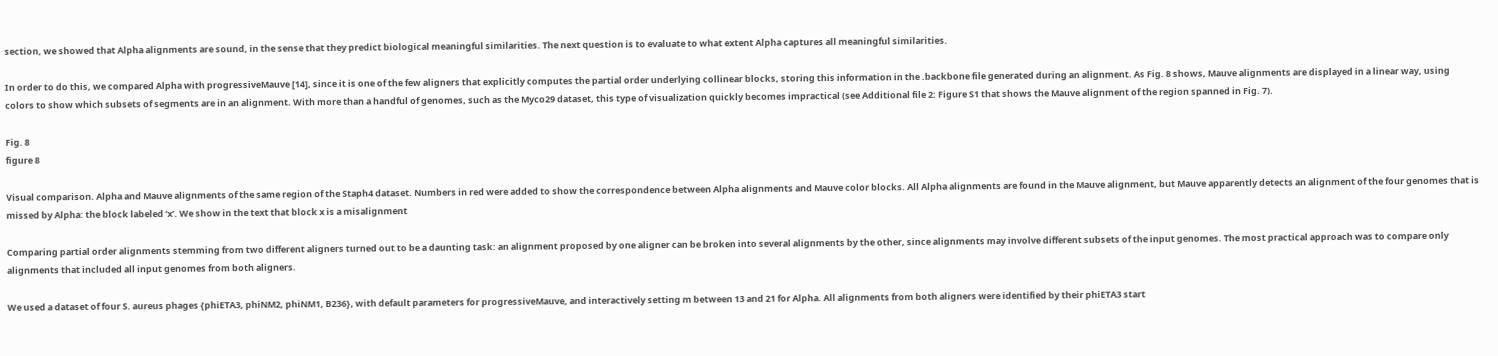section, we showed that Alpha alignments are sound, in the sense that they predict biological meaningful similarities. The next question is to evaluate to what extent Alpha captures all meaningful similarities.

In order to do this, we compared Alpha with progressiveMauve [14], since it is one of the few aligners that explicitly computes the partial order underlying collinear blocks, storing this information in the .backbone file generated during an alignment. As Fig. 8 shows, Mauve alignments are displayed in a linear way, using colors to show which subsets of segments are in an alignment. With more than a handful of genomes, such as the Myco29 dataset, this type of visualization quickly becomes impractical (see Additional file 2: Figure S1 that shows the Mauve alignment of the region spanned in Fig. 7).

Fig. 8
figure 8

Visual comparison. Alpha and Mauve alignments of the same region of the Staph4 dataset. Numbers in red were added to show the correspondence between Alpha alignments and Mauve color blocks. All Alpha alignments are found in the Mauve alignment, but Mauve apparently detects an alignment of the four genomes that is missed by Alpha: the block labeled ‘x’. We show in the text that block x is a misalignment

Comparing partial order alignments stemming from two different aligners turned out to be a daunting task: an alignment proposed by one aligner can be broken into several alignments by the other, since alignments may involve different subsets of the input genomes. The most practical approach was to compare only alignments that included all input genomes from both aligners.

We used a dataset of four S. aureus phages {phiETA3, phiNM2, phiNM1, B236}, with default parameters for progressiveMauve, and interactively setting m between 13 and 21 for Alpha. All alignments from both aligners were identified by their phiETA3 start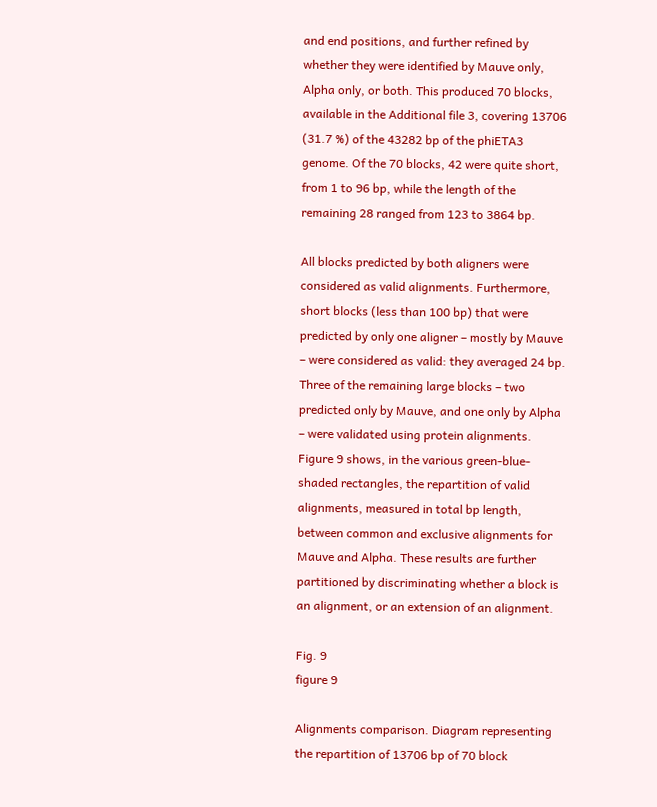and end positions, and further refined by whether they were identified by Mauve only, Alpha only, or both. This produced 70 blocks, available in the Additional file 3, covering 13706 (31.7 %) of the 43282 bp of the phiETA3 genome. Of the 70 blocks, 42 were quite short, from 1 to 96 bp, while the length of the remaining 28 ranged from 123 to 3864 bp.

All blocks predicted by both aligners were considered as valid alignments. Furthermore, short blocks (less than 100 bp) that were predicted by only one aligner – mostly by Mauve – were considered as valid: they averaged 24 bp. Three of the remaining large blocks – two predicted only by Mauve, and one only by Alpha – were validated using protein alignments. Figure 9 shows, in the various green-blue-shaded rectangles, the repartition of valid alignments, measured in total bp length, between common and exclusive alignments for Mauve and Alpha. These results are further partitioned by discriminating whether a block is an alignment, or an extension of an alignment.

Fig. 9
figure 9

Alignments comparison. Diagram representing the repartition of 13706 bp of 70 block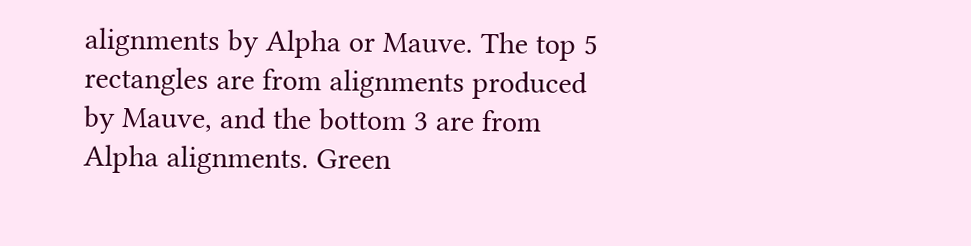alignments by Alpha or Mauve. The top 5 rectangles are from alignments produced by Mauve, and the bottom 3 are from Alpha alignments. Green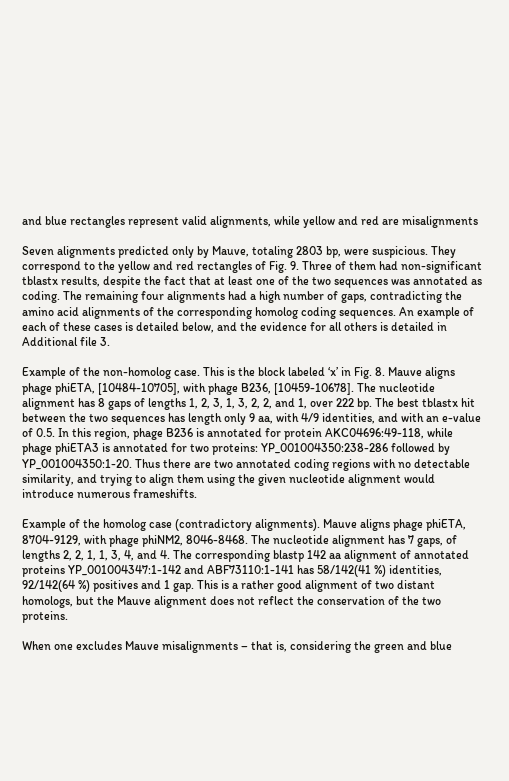and blue rectangles represent valid alignments, while yellow and red are misalignments

Seven alignments predicted only by Mauve, totaling 2803 bp, were suspicious. They correspond to the yellow and red rectangles of Fig. 9. Three of them had non-significant tblastx results, despite the fact that at least one of the two sequences was annotated as coding. The remaining four alignments had a high number of gaps, contradicting the amino acid alignments of the corresponding homolog coding sequences. An example of each of these cases is detailed below, and the evidence for all others is detailed in Additional file 3.

Example of the non-homolog case. This is the block labeled ‘x’ in Fig. 8. Mauve aligns phage phiETA, [10484-10705], with phage B236, [10459-10678]. The nucleotide alignment has 8 gaps of lengths 1, 2, 3, 1, 3, 2, 2, and 1, over 222 bp. The best tblastx hit between the two sequences has length only 9 aa, with 4/9 identities, and with an e-value of 0.5. In this region, phage B236 is annotated for protein AKC04696:49-118, while phage phiETA3 is annotated for two proteins: YP_001004350:238-286 followed by YP_001004350:1-20. Thus there are two annotated coding regions with no detectable similarity, and trying to align them using the given nucleotide alignment would introduce numerous frameshifts.

Example of the homolog case (contradictory alignments). Mauve aligns phage phiETA, 8704-9129, with phage phiNM2, 8046-8468. The nucleotide alignment has 7 gaps, of lengths 2, 2, 1, 1, 3, 4, and 4. The corresponding blastp 142 aa alignment of annotated proteins YP_001004347:1-142 and ABF73110:1-141 has 58/142(41 %) identities, 92/142(64 %) positives and 1 gap. This is a rather good alignment of two distant homologs, but the Mauve alignment does not reflect the conservation of the two proteins.

When one excludes Mauve misalignments – that is, considering the green and blue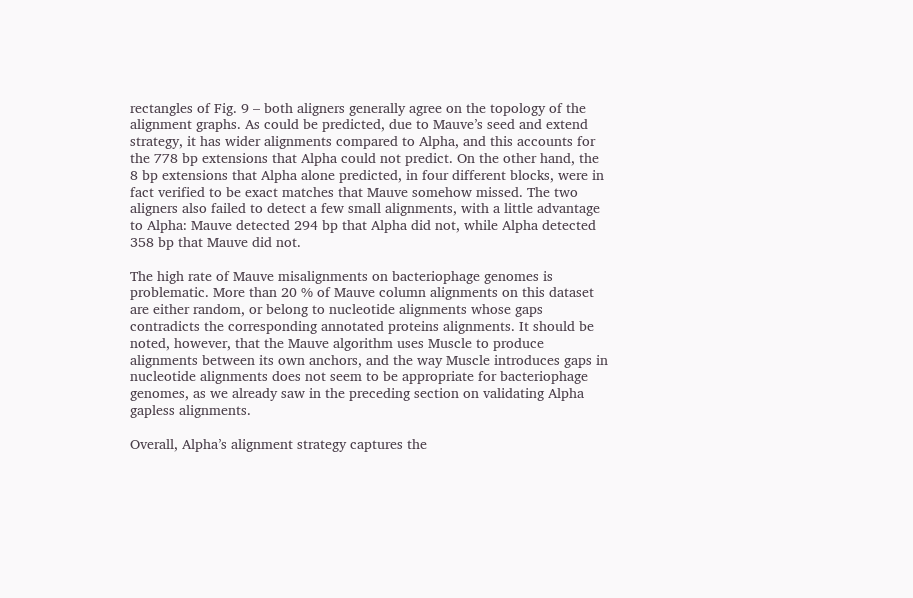rectangles of Fig. 9 – both aligners generally agree on the topology of the alignment graphs. As could be predicted, due to Mauve’s seed and extend strategy, it has wider alignments compared to Alpha, and this accounts for the 778 bp extensions that Alpha could not predict. On the other hand, the 8 bp extensions that Alpha alone predicted, in four different blocks, were in fact verified to be exact matches that Mauve somehow missed. The two aligners also failed to detect a few small alignments, with a little advantage to Alpha: Mauve detected 294 bp that Alpha did not, while Alpha detected 358 bp that Mauve did not.

The high rate of Mauve misalignments on bacteriophage genomes is problematic. More than 20 % of Mauve column alignments on this dataset are either random, or belong to nucleotide alignments whose gaps contradicts the corresponding annotated proteins alignments. It should be noted, however, that the Mauve algorithm uses Muscle to produce alignments between its own anchors, and the way Muscle introduces gaps in nucleotide alignments does not seem to be appropriate for bacteriophage genomes, as we already saw in the preceding section on validating Alpha gapless alignments.

Overall, Alpha’s alignment strategy captures the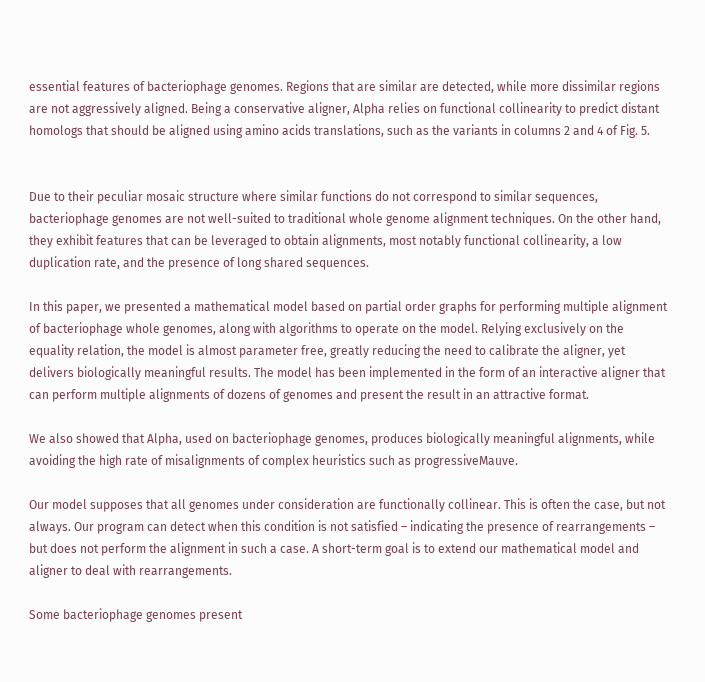essential features of bacteriophage genomes. Regions that are similar are detected, while more dissimilar regions are not aggressively aligned. Being a conservative aligner, Alpha relies on functional collinearity to predict distant homologs that should be aligned using amino acids translations, such as the variants in columns 2 and 4 of Fig. 5.


Due to their peculiar mosaic structure where similar functions do not correspond to similar sequences, bacteriophage genomes are not well-suited to traditional whole genome alignment techniques. On the other hand, they exhibit features that can be leveraged to obtain alignments, most notably functional collinearity, a low duplication rate, and the presence of long shared sequences.

In this paper, we presented a mathematical model based on partial order graphs for performing multiple alignment of bacteriophage whole genomes, along with algorithms to operate on the model. Relying exclusively on the equality relation, the model is almost parameter free, greatly reducing the need to calibrate the aligner, yet delivers biologically meaningful results. The model has been implemented in the form of an interactive aligner that can perform multiple alignments of dozens of genomes and present the result in an attractive format.

We also showed that Alpha, used on bacteriophage genomes, produces biologically meaningful alignments, while avoiding the high rate of misalignments of complex heuristics such as progressiveMauve.

Our model supposes that all genomes under consideration are functionally collinear. This is often the case, but not always. Our program can detect when this condition is not satisfied – indicating the presence of rearrangements – but does not perform the alignment in such a case. A short-term goal is to extend our mathematical model and aligner to deal with rearrangements.

Some bacteriophage genomes present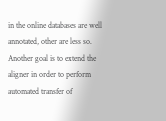in the online databases are well annotated, other are less so. Another goal is to extend the aligner in order to perform automated transfer of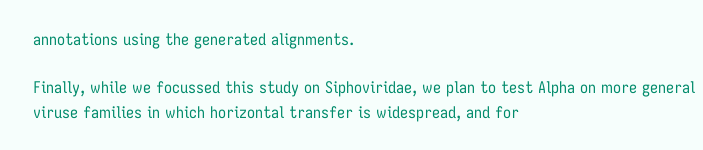annotations using the generated alignments.

Finally, while we focussed this study on Siphoviridae, we plan to test Alpha on more general viruse families in which horizontal transfer is widespread, and for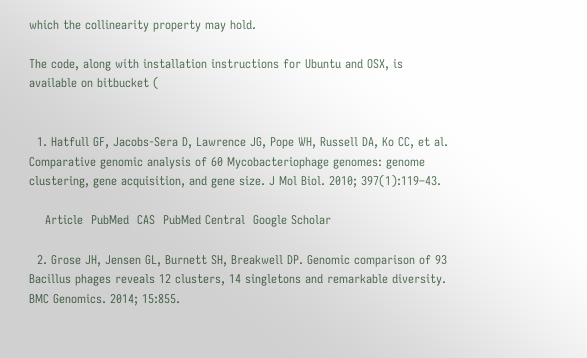which the collinearity property may hold.

The code, along with installation instructions for Ubuntu and OSX, is available on bitbucket (


  1. Hatfull GF, Jacobs-Sera D, Lawrence JG, Pope WH, Russell DA, Ko CC, et al. Comparative genomic analysis of 60 Mycobacteriophage genomes: genome clustering, gene acquisition, and gene size. J Mol Biol. 2010; 397(1):119–43.

    Article  PubMed  CAS  PubMed Central  Google Scholar

  2. Grose JH, Jensen GL, Burnett SH, Breakwell DP. Genomic comparison of 93 Bacillus phages reveals 12 clusters, 14 singletons and remarkable diversity. BMC Genomics. 2014; 15:855.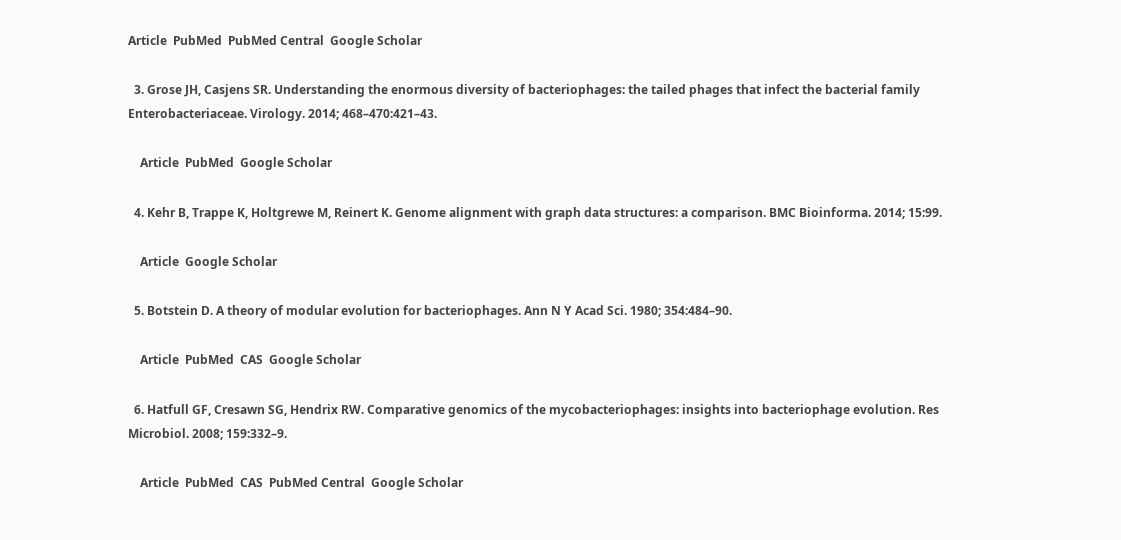Article  PubMed  PubMed Central  Google Scholar

  3. Grose JH, Casjens SR. Understanding the enormous diversity of bacteriophages: the tailed phages that infect the bacterial family Enterobacteriaceae. Virology. 2014; 468–470:421–43.

    Article  PubMed  Google Scholar

  4. Kehr B, Trappe K, Holtgrewe M, Reinert K. Genome alignment with graph data structures: a comparison. BMC Bioinforma. 2014; 15:99.

    Article  Google Scholar

  5. Botstein D. A theory of modular evolution for bacteriophages. Ann N Y Acad Sci. 1980; 354:484–90.

    Article  PubMed  CAS  Google Scholar

  6. Hatfull GF, Cresawn SG, Hendrix RW. Comparative genomics of the mycobacteriophages: insights into bacteriophage evolution. Res Microbiol. 2008; 159:332–9.

    Article  PubMed  CAS  PubMed Central  Google Scholar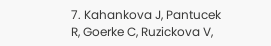7. Kahankova J, Pantucek R, Goerke C, Ruzickova V,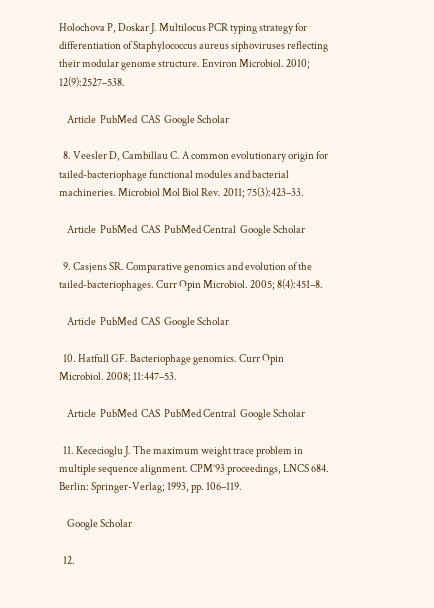Holochova P, Doskar J. Multilocus PCR typing strategy for differentiation of Staphylococcus aureus siphoviruses reflecting their modular genome structure. Environ Microbiol. 2010; 12(9):2527–538.

    Article  PubMed  CAS  Google Scholar

  8. Veesler D, Cambillau C. A common evolutionary origin for tailed-bacteriophage functional modules and bacterial machineries. Microbiol Mol Biol Rev. 2011; 75(3):423–33.

    Article  PubMed  CAS  PubMed Central  Google Scholar

  9. Casjens SR. Comparative genomics and evolution of the tailed-bacteriophages. Curr Opin Microbiol. 2005; 8(4):451–8.

    Article  PubMed  CAS  Google Scholar

  10. Hatfull GF. Bacteriophage genomics. Curr Opin Microbiol. 2008; 11:447–53.

    Article  PubMed  CAS  PubMed Central  Google Scholar

  11. Kececioglu J. The maximum weight trace problem in multiple sequence alignment. CPM’93 proceedings, LNCS 684. Berlin: Springer-Verlag; 1993, pp. 106–119.

    Google Scholar

  12.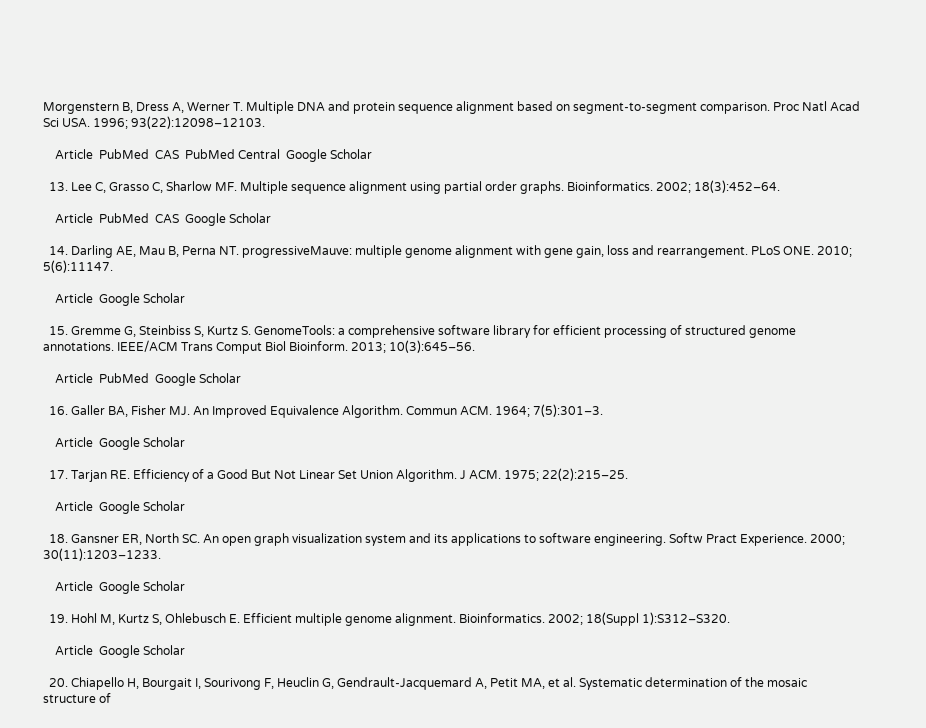Morgenstern B, Dress A, Werner T. Multiple DNA and protein sequence alignment based on segment-to-segment comparison. Proc Natl Acad Sci USA. 1996; 93(22):12098–12103.

    Article  PubMed  CAS  PubMed Central  Google Scholar

  13. Lee C, Grasso C, Sharlow MF. Multiple sequence alignment using partial order graphs. Bioinformatics. 2002; 18(3):452–64.

    Article  PubMed  CAS  Google Scholar

  14. Darling AE, Mau B, Perna NT. progressiveMauve: multiple genome alignment with gene gain, loss and rearrangement. PLoS ONE. 2010; 5(6):11147.

    Article  Google Scholar

  15. Gremme G, Steinbiss S, Kurtz S. GenomeTools: a comprehensive software library for efficient processing of structured genome annotations. IEEE/ACM Trans Comput Biol Bioinform. 2013; 10(3):645–56.

    Article  PubMed  Google Scholar

  16. Galler BA, Fisher MJ. An Improved Equivalence Algorithm. Commun ACM. 1964; 7(5):301–3.

    Article  Google Scholar

  17. Tarjan RE. Efficiency of a Good But Not Linear Set Union Algorithm. J ACM. 1975; 22(2):215–25.

    Article  Google Scholar

  18. Gansner ER, North SC. An open graph visualization system and its applications to software engineering. Softw Pract Experience. 2000; 30(11):1203–1233.

    Article  Google Scholar

  19. Hohl M, Kurtz S, Ohlebusch E. Efficient multiple genome alignment. Bioinformatics. 2002; 18(Suppl 1):S312–S320.

    Article  Google Scholar

  20. Chiapello H, Bourgait I, Sourivong F, Heuclin G, Gendrault-Jacquemard A, Petit MA, et al. Systematic determination of the mosaic structure of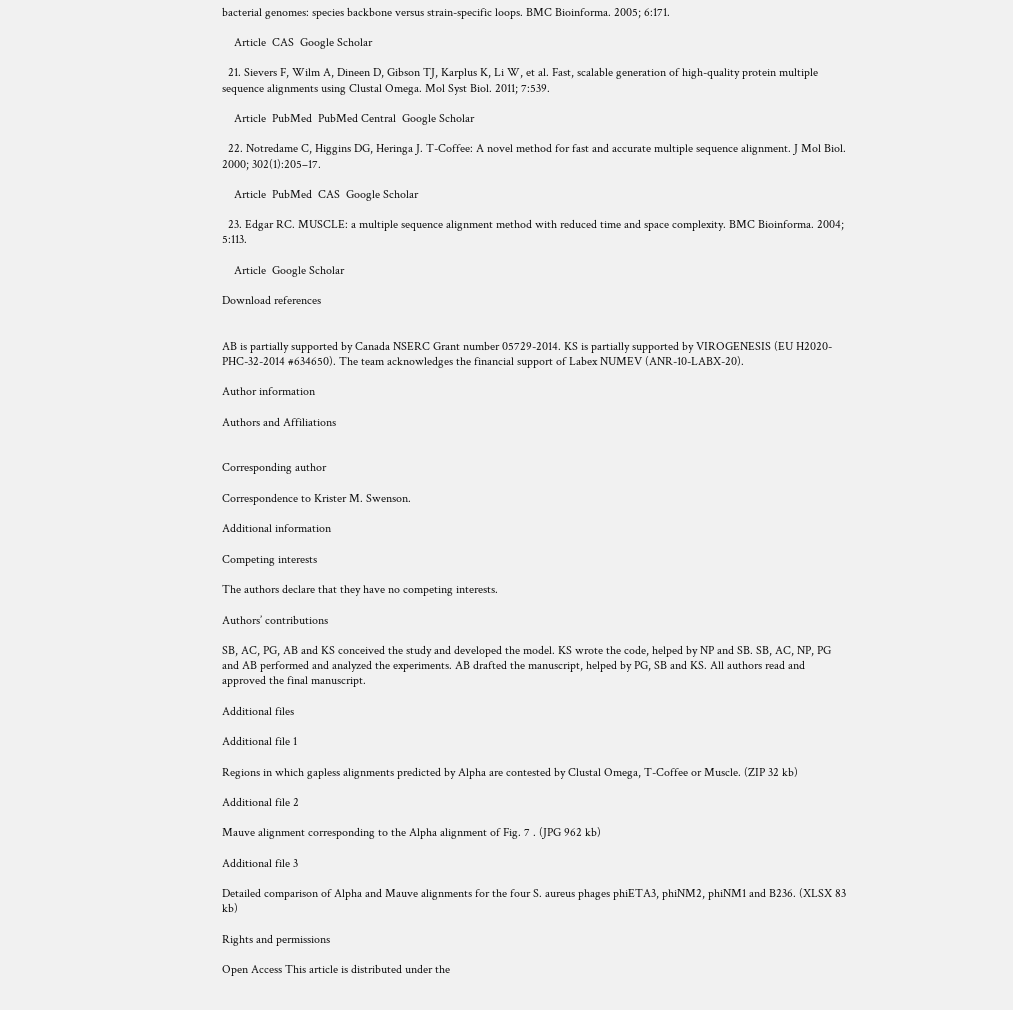bacterial genomes: species backbone versus strain-specific loops. BMC Bioinforma. 2005; 6:171.

    Article  CAS  Google Scholar

  21. Sievers F, Wilm A, Dineen D, Gibson TJ, Karplus K, Li W, et al. Fast, scalable generation of high-quality protein multiple sequence alignments using Clustal Omega. Mol Syst Biol. 2011; 7:539.

    Article  PubMed  PubMed Central  Google Scholar

  22. Notredame C, Higgins DG, Heringa J. T-Coffee: A novel method for fast and accurate multiple sequence alignment. J Mol Biol. 2000; 302(1):205–17.

    Article  PubMed  CAS  Google Scholar

  23. Edgar RC. MUSCLE: a multiple sequence alignment method with reduced time and space complexity. BMC Bioinforma. 2004; 5:113.

    Article  Google Scholar

Download references


AB is partially supported by Canada NSERC Grant number 05729-2014. KS is partially supported by VIROGENESIS (EU H2020-PHC-32-2014 #634650). The team acknowledges the financial support of Labex NUMEV (ANR-10-LABX-20).

Author information

Authors and Affiliations


Corresponding author

Correspondence to Krister M. Swenson.

Additional information

Competing interests

The authors declare that they have no competing interests.

Authors’ contributions

SB, AC, PG, AB and KS conceived the study and developed the model. KS wrote the code, helped by NP and SB. SB, AC, NP, PG and AB performed and analyzed the experiments. AB drafted the manuscript, helped by PG, SB and KS. All authors read and approved the final manuscript.

Additional files

Additional file 1

Regions in which gapless alignments predicted by Alpha are contested by Clustal Omega, T-Coffee or Muscle. (ZIP 32 kb)

Additional file 2

Mauve alignment corresponding to the Alpha alignment of Fig. 7 . (JPG 962 kb)

Additional file 3

Detailed comparison of Alpha and Mauve alignments for the four S. aureus phages phiETA3, phiNM2, phiNM1 and B236. (XLSX 83 kb)

Rights and permissions

Open Access This article is distributed under the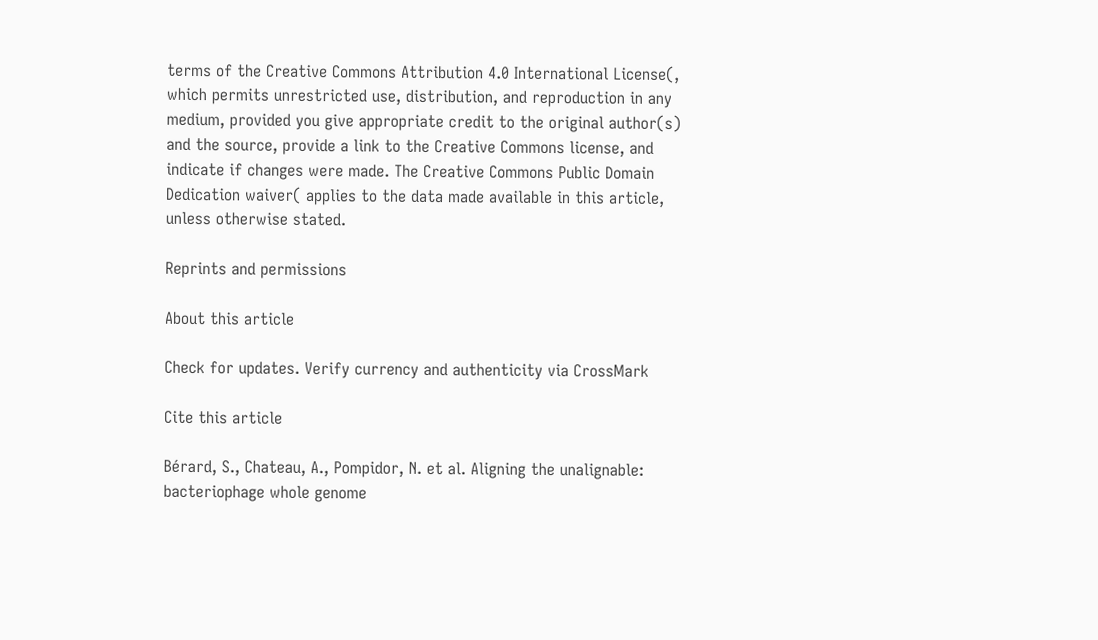terms of the Creative Commons Attribution 4.0 International License(, which permits unrestricted use, distribution, and reproduction in any medium, provided you give appropriate credit to the original author(s) and the source, provide a link to the Creative Commons license, and indicate if changes were made. The Creative Commons Public Domain Dedication waiver( applies to the data made available in this article, unless otherwise stated.

Reprints and permissions

About this article

Check for updates. Verify currency and authenticity via CrossMark

Cite this article

Bérard, S., Chateau, A., Pompidor, N. et al. Aligning the unalignable: bacteriophage whole genome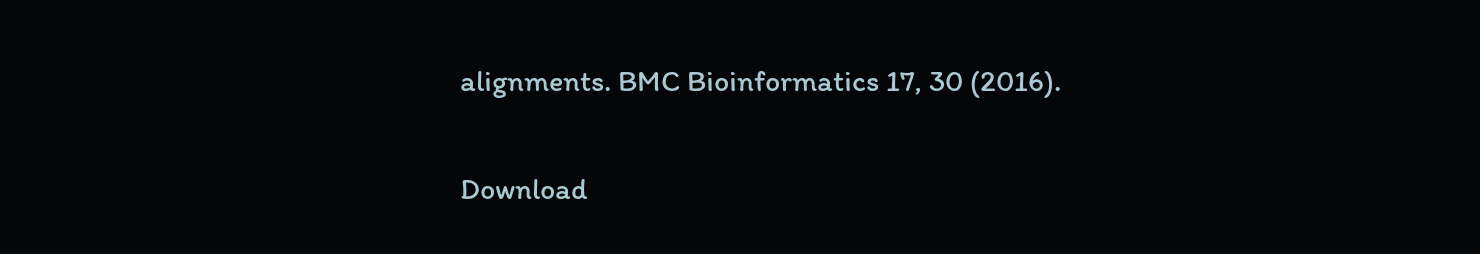alignments. BMC Bioinformatics 17, 30 (2016).

Download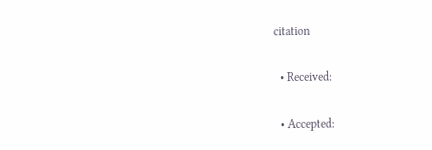citation

  • Received:

  • Accepted: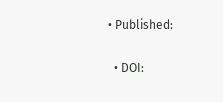• Published:

  • DOI: